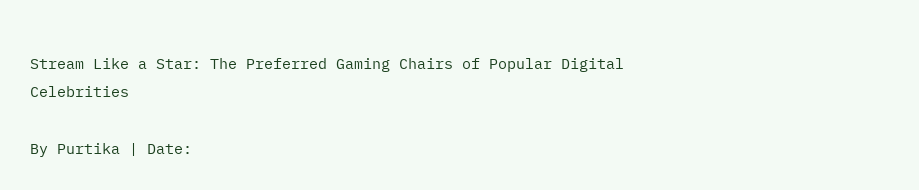Stream Like a Star: The Preferred Gaming Chairs of Popular Digital Celebrities

By Purtika | Date: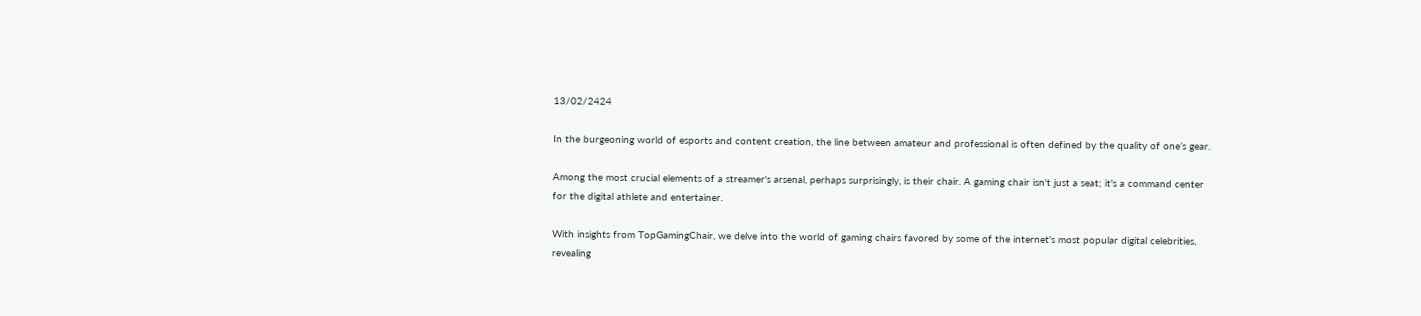13/02/2424

In the burgeoning world of esports and content creation, the line between amateur and professional is often defined by the quality of one’s gear.

Among the most crucial elements of a streamer's arsenal, perhaps surprisingly, is their chair. A gaming chair isn't just a seat; it's a command center for the digital athlete and entertainer.

With insights from TopGamingChair, we delve into the world of gaming chairs favored by some of the internet's most popular digital celebrities, revealing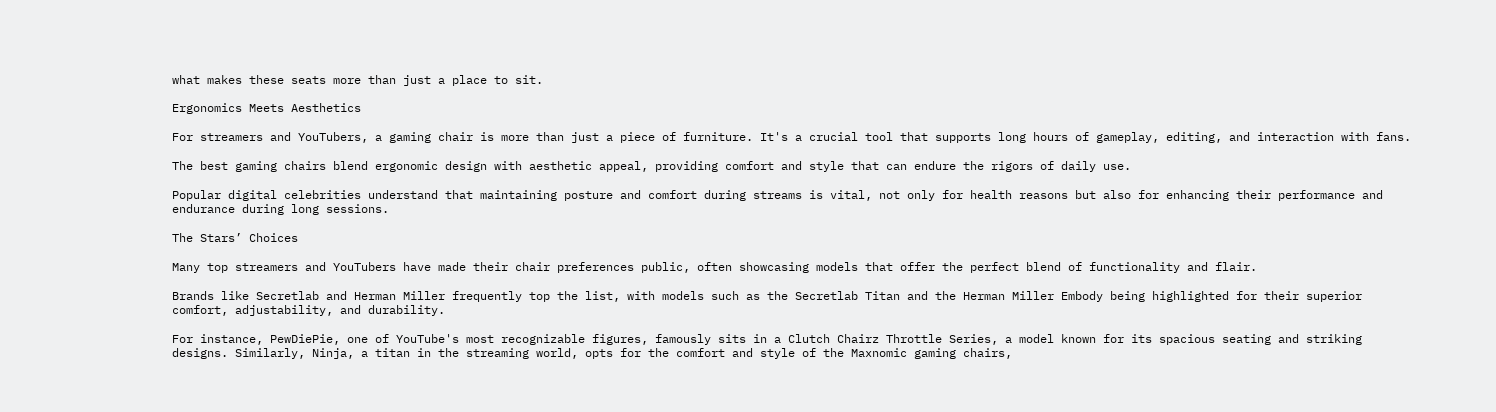what makes these seats more than just a place to sit.

Ergonomics Meets Aesthetics

For streamers and YouTubers, a gaming chair is more than just a piece of furniture. It's a crucial tool that supports long hours of gameplay, editing, and interaction with fans.

The best gaming chairs blend ergonomic design with aesthetic appeal, providing comfort and style that can endure the rigors of daily use.

Popular digital celebrities understand that maintaining posture and comfort during streams is vital, not only for health reasons but also for enhancing their performance and endurance during long sessions.

The Stars’ Choices

Many top streamers and YouTubers have made their chair preferences public, often showcasing models that offer the perfect blend of functionality and flair.

Brands like Secretlab and Herman Miller frequently top the list, with models such as the Secretlab Titan and the Herman Miller Embody being highlighted for their superior comfort, adjustability, and durability.

For instance, PewDiePie, one of YouTube's most recognizable figures, famously sits in a Clutch Chairz Throttle Series, a model known for its spacious seating and striking designs. Similarly, Ninja, a titan in the streaming world, opts for the comfort and style of the Maxnomic gaming chairs,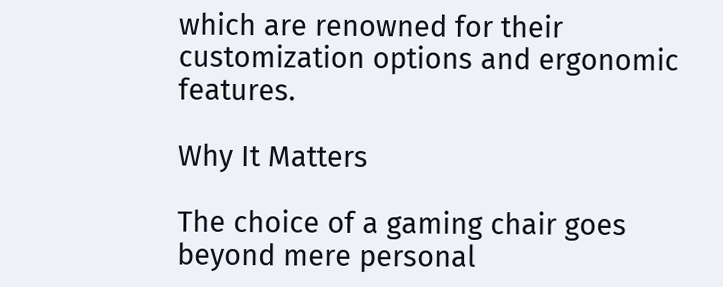which are renowned for their customization options and ergonomic features.

Why It Matters

The choice of a gaming chair goes beyond mere personal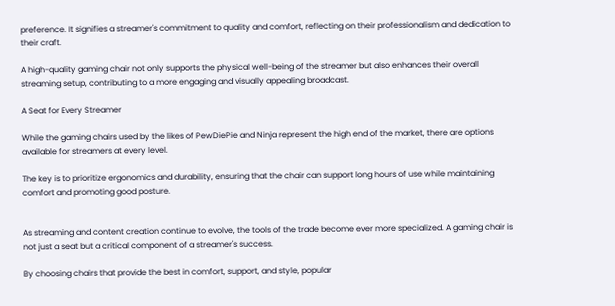preference. It signifies a streamer's commitment to quality and comfort, reflecting on their professionalism and dedication to their craft.

A high-quality gaming chair not only supports the physical well-being of the streamer but also enhances their overall streaming setup, contributing to a more engaging and visually appealing broadcast.

A Seat for Every Streamer

While the gaming chairs used by the likes of PewDiePie and Ninja represent the high end of the market, there are options available for streamers at every level.

The key is to prioritize ergonomics and durability, ensuring that the chair can support long hours of use while maintaining comfort and promoting good posture.


As streaming and content creation continue to evolve, the tools of the trade become ever more specialized. A gaming chair is not just a seat but a critical component of a streamer's success.

By choosing chairs that provide the best in comfort, support, and style, popular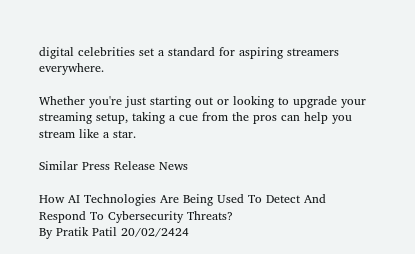digital celebrities set a standard for aspiring streamers everywhere.

Whether you're just starting out or looking to upgrade your streaming setup, taking a cue from the pros can help you stream like a star.

Similar Press Release News

How AI Technologies Are Being Used To Detect And Respond To Cybersecurity Threats?
By Pratik Patil 20/02/2424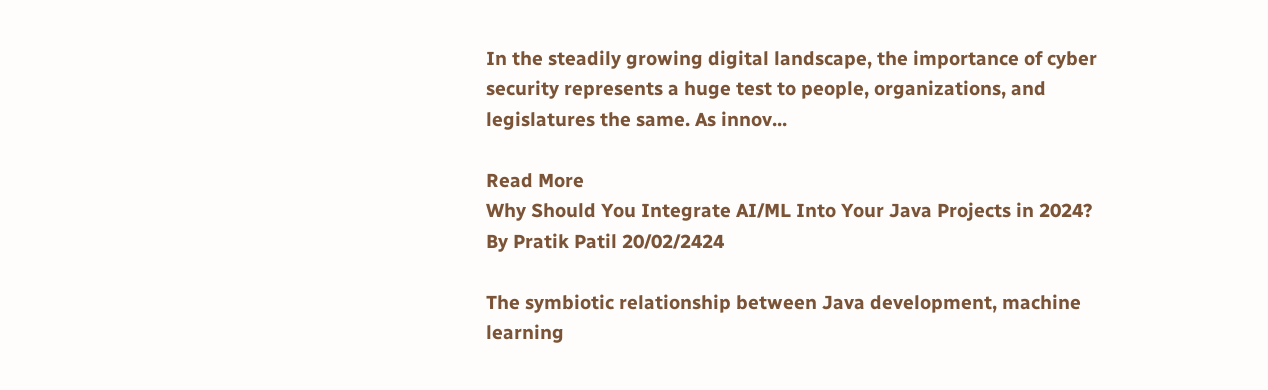In the steadily growing digital landscape, the importance of cyber security represents a huge test to people, organizations, and legislatures the same. As innov...

Read More
Why Should You Integrate AI/ML Into Your Java Projects in 2024?
By Pratik Patil 20/02/2424

The symbiotic relationship between Java development, machine learning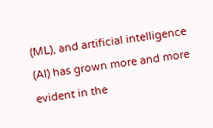(ML), and artificial intelligence (AI) has grown more and more evident in the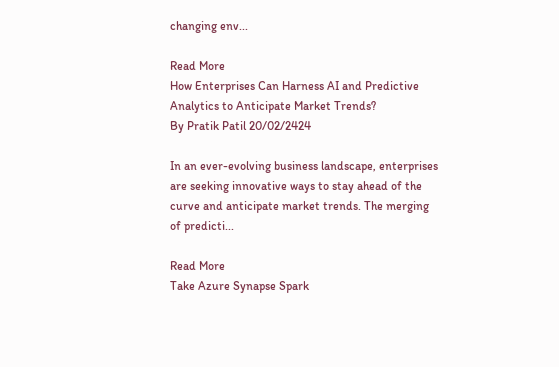changing env...

Read More
How Enterprises Can Harness AI and Predictive Analytics to Anticipate Market Trends?
By Pratik Patil 20/02/2424

In an ever-evolving business landscape, enterprises are seeking innovative ways to stay ahead of the curve and anticipate market trends. The merging of predicti...

Read More
Take Azure Synapse Spark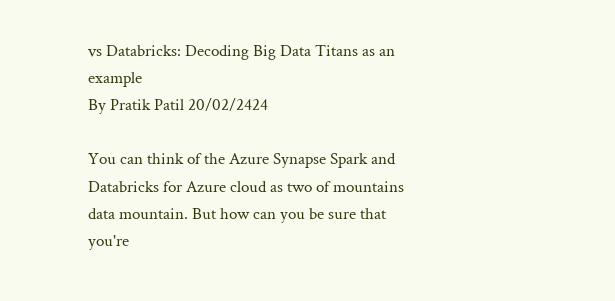vs Databricks: Decoding Big Data Titans as an example
By Pratik Patil 20/02/2424

You can think of the Azure Synapse Spark and Databricks for Azure cloud as two of mountains data mountain. But how can you be sure that you're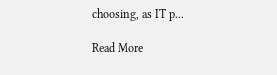choosing, as IT p...

Read More